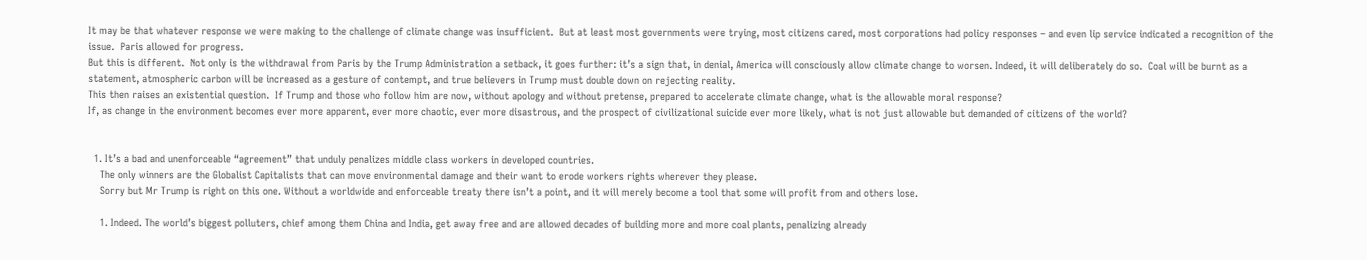It may be that whatever response we were making to the challenge of climate change was insufficient.  But at least most governments were trying, most citizens cared, most corporations had policy responses – and even lip service indicated a recognition of the issue.  Paris allowed for progress.
But this is different.  Not only is the withdrawal from Paris by the Trump Administration a setback, it goes further: it’s a sign that, in denial, America will consciously allow climate change to worsen. Indeed, it will deliberately do so.  Coal will be burnt as a statement, atmospheric carbon will be increased as a gesture of contempt, and true believers in Trump must double down on rejecting reality.
This then raises an existential question.  If Trump and those who follow him are now, without apology and without pretense, prepared to accelerate climate change, what is the allowable moral response?
If, as change in the environment becomes ever more apparent, ever more chaotic, ever more disastrous, and the prospect of civilizational suicide ever more likely, what is not just allowable but demanded of citizens of the world?


  1. It’s a bad and unenforceable “agreement” that unduly penalizes middle class workers in developed countries.
    The only winners are the Globalist Capitalists that can move environmental damage and their want to erode workers rights wherever they please.
    Sorry but Mr Trump is right on this one. Without a worldwide and enforceable treaty there isn’t a point, and it will merely become a tool that some will profit from and others lose.

    1. Indeed. The world’s biggest polluters, chief among them China and India, get away free and are allowed decades of building more and more coal plants, penalizing already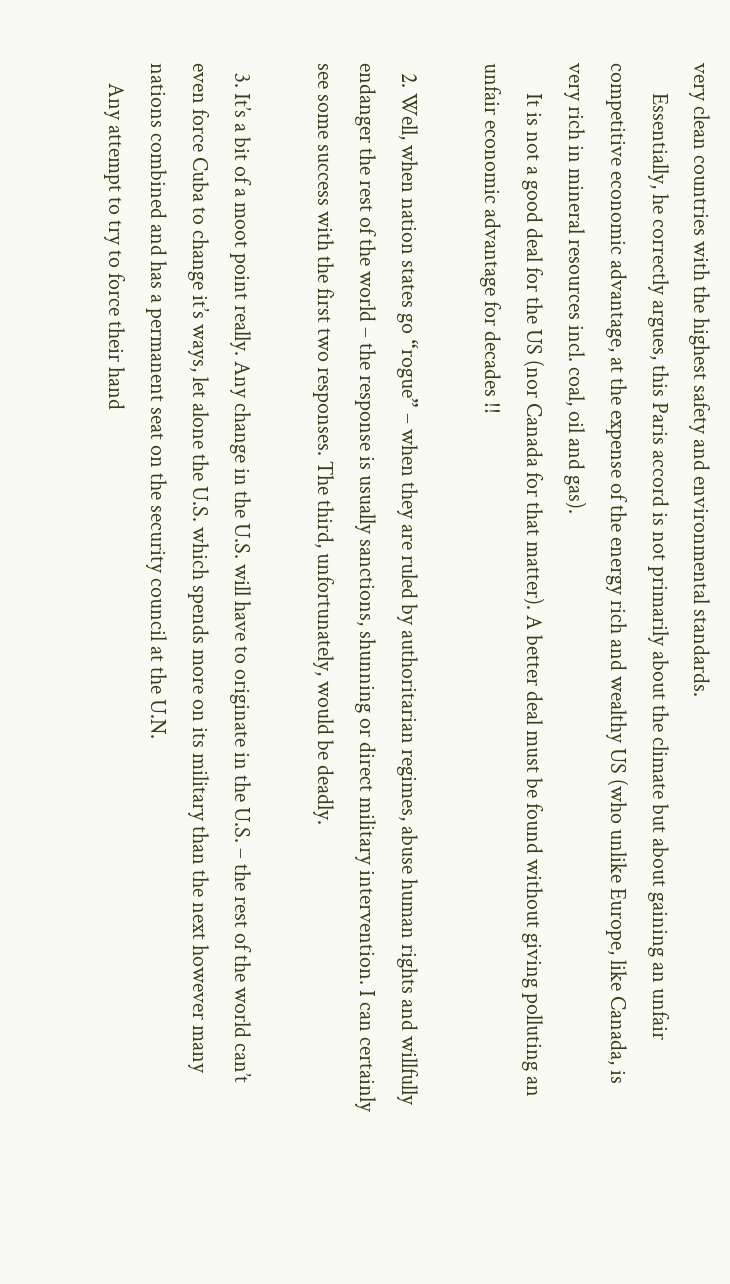very clean countries with the highest safety and environmental standards.
      Essentially, he correctly argues, this Paris accord is not primarily about the climate but about gaining an unfair competitive economic advantage, at the expense of the energy rich and wealthy US (who unlike Europe, like Canada, is very rich in mineral resources incl. coal, oil and gas).
      It is not a good deal for the US (nor Canada for that matter). A better deal must be found without giving polluting an unfair economic advantage for decades !!

  2. Well, when nation states go “rogue” – when they are ruled by authoritarian regimes, abuse human rights and willfully endanger the rest of the world – the response is usually sanctions, shunning or direct military intervention. I can certainly see some success with the first two responses. The third, unfortunately, would be deadly.

  3. It’s a bit of a moot point really. Any change in the U.S. will have to originate in the U.S. – the rest of the world can’t even force Cuba to change it’s ways, let alone the U.S. which spends more on its military than the next however many nations combined and has a permanent seat on the security council at the U.N.
    Any attempt to try to force their hand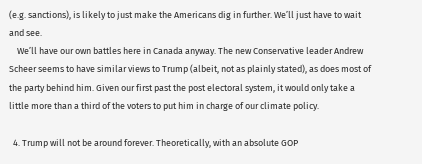(e.g. sanctions), is likely to just make the Americans dig in further. We’ll just have to wait and see.
    We’ll have our own battles here in Canada anyway. The new Conservative leader Andrew Scheer seems to have similar views to Trump (albeit, not as plainly stated), as does most of the party behind him. Given our first past the post electoral system, it would only take a little more than a third of the voters to put him in charge of our climate policy.

  4. Trump will not be around forever. Theoretically, with an absolute GOP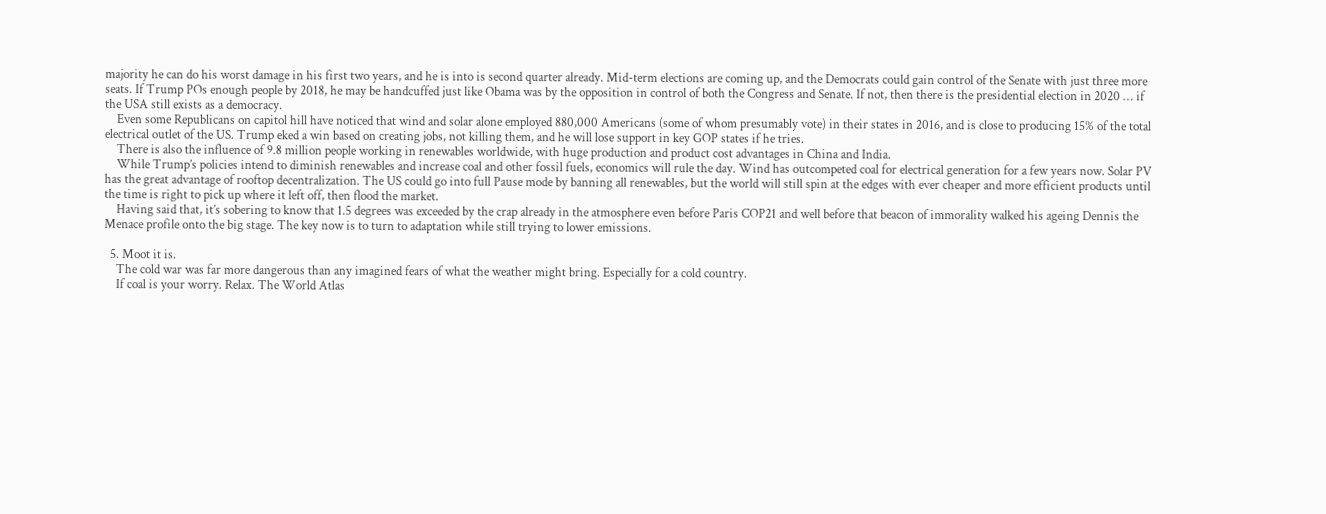majority he can do his worst damage in his first two years, and he is into is second quarter already. Mid-term elections are coming up, and the Democrats could gain control of the Senate with just three more seats. If Trump POs enough people by 2018, he may be handcuffed just like Obama was by the opposition in control of both the Congress and Senate. If not, then there is the presidential election in 2020 … if the USA still exists as a democracy.
    Even some Republicans on capitol hill have noticed that wind and solar alone employed 880,000 Americans (some of whom presumably vote) in their states in 2016, and is close to producing 15% of the total electrical outlet of the US. Trump eked a win based on creating jobs, not killing them, and he will lose support in key GOP states if he tries.
    There is also the influence of 9.8 million people working in renewables worldwide, with huge production and product cost advantages in China and India.
    While Trump’s policies intend to diminish renewables and increase coal and other fossil fuels, economics will rule the day. Wind has outcompeted coal for electrical generation for a few years now. Solar PV has the great advantage of rooftop decentralization. The US could go into full Pause mode by banning all renewables, but the world will still spin at the edges with ever cheaper and more efficient products until the time is right to pick up where it left off, then flood the market.
    Having said that, it’s sobering to know that 1.5 degrees was exceeded by the crap already in the atmosphere even before Paris COP21 and well before that beacon of immorality walked his ageing Dennis the Menace profile onto the big stage. The key now is to turn to adaptation while still trying to lower emissions.

  5. Moot it is.
    The cold war was far more dangerous than any imagined fears of what the weather might bring. Especially for a cold country.
    If coal is your worry. Relax. The World Atlas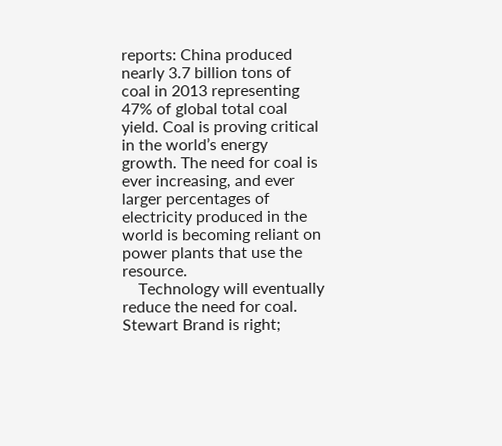reports: China produced nearly 3.7 billion tons of coal in 2013 representing 47% of global total coal yield. Coal is proving critical in the world’s energy growth. The need for coal is ever increasing, and ever larger percentages of electricity produced in the world is becoming reliant on power plants that use the resource.
    Technology will eventually reduce the need for coal. Stewart Brand is right;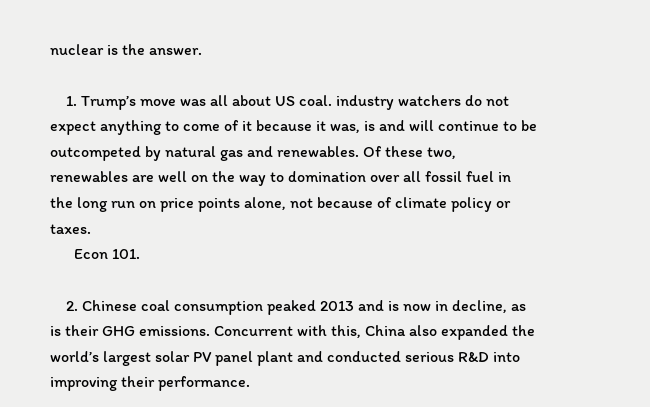nuclear is the answer.

    1. Trump’s move was all about US coal. industry watchers do not expect anything to come of it because it was, is and will continue to be outcompeted by natural gas and renewables. Of these two, renewables are well on the way to domination over all fossil fuel in the long run on price points alone, not because of climate policy or taxes.
      Econ 101.

    2. Chinese coal consumption peaked 2013 and is now in decline, as is their GHG emissions. Concurrent with this, China also expanded the world’s largest solar PV panel plant and conducted serious R&D into improving their performance.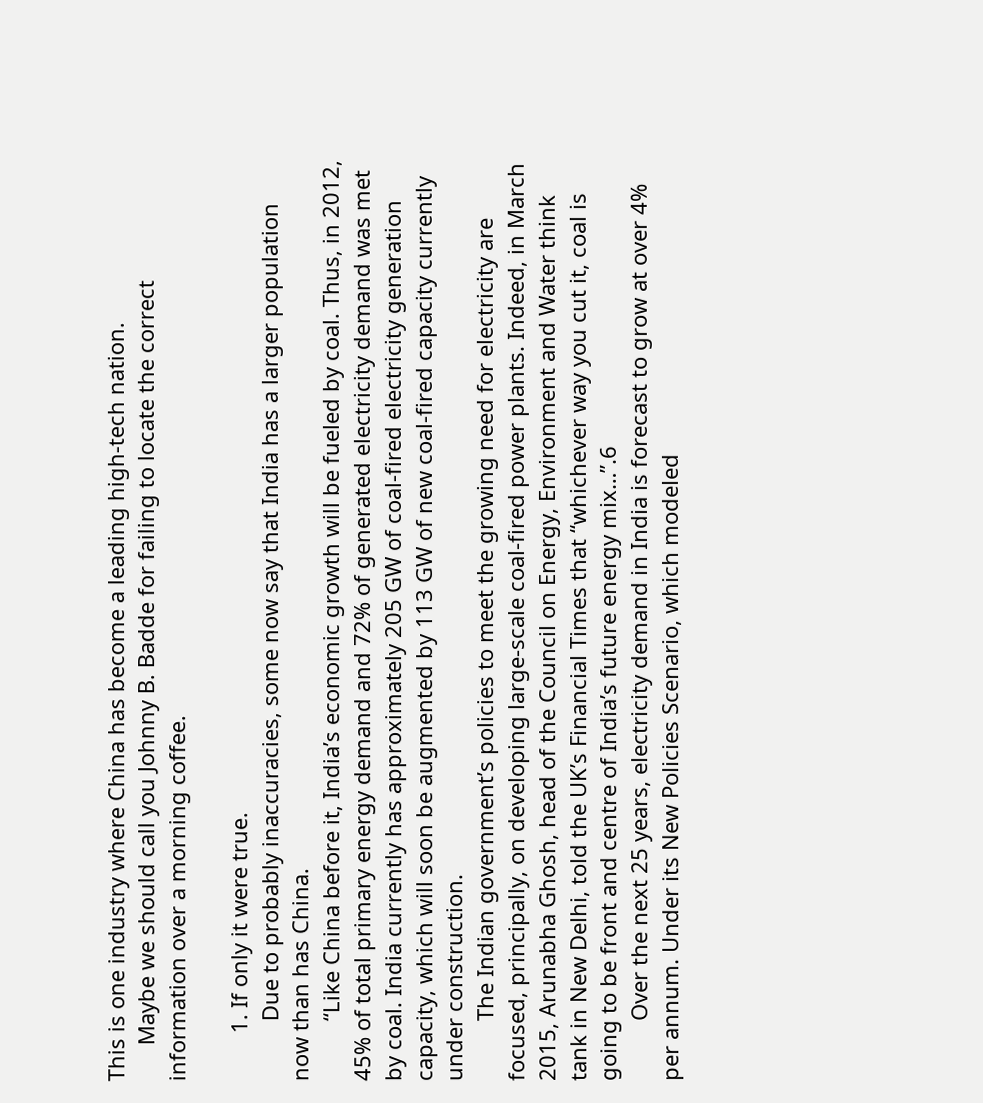This is one industry where China has become a leading high-tech nation.
      Maybe we should call you Johnny B. Badde for failing to locate the correct information over a morning coffee.

        1. If only it were true.
          Due to probably inaccuracies, some now say that India has a larger population now than has China.
          “Like China before it, India’s economic growth will be fueled by coal. Thus, in 2012, 45% of total primary energy demand and 72% of generated electricity demand was met by coal. India currently has approximately 205 GW of coal-fired electricity generation capacity, which will soon be augmented by 113 GW of new coal-fired capacity currently under construction.
          The Indian government’s policies to meet the growing need for electricity are focused, principally, on developing large-scale coal-fired power plants. Indeed, in March 2015, Arunabha Ghosh, head of the Council on Energy, Environment and Water think tank in New Delhi, told the UK’s Financial Times that “whichever way you cut it, coal is going to be front and centre of India’s future energy mix…”.6
          Over the next 25 years, electricity demand in India is forecast to grow at over 4% per annum. Under its New Policies Scenario, which modeled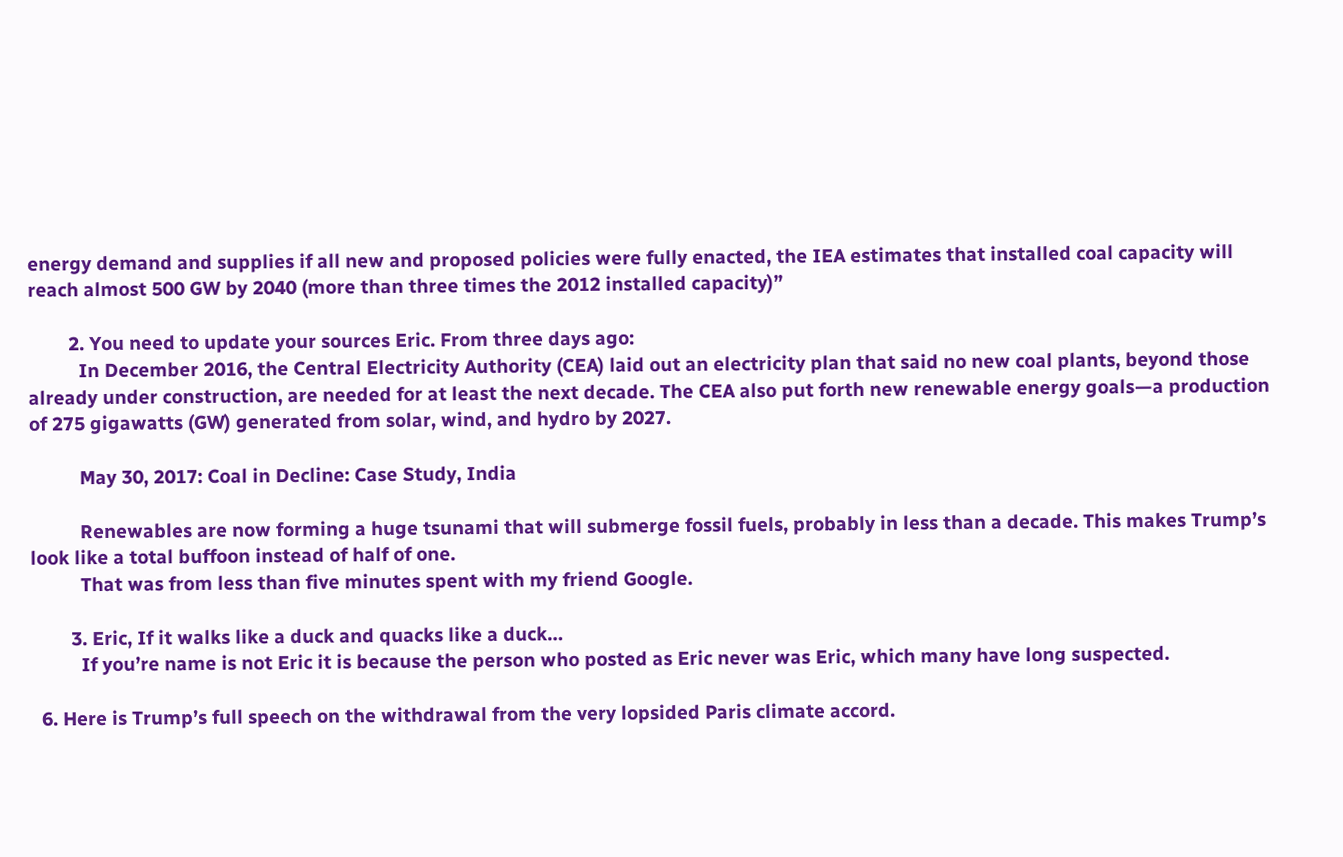energy demand and supplies if all new and proposed policies were fully enacted, the IEA estimates that installed coal capacity will reach almost 500 GW by 2040 (more than three times the 2012 installed capacity)”

        2. You need to update your sources Eric. From three days ago:
          In December 2016, the Central Electricity Authority (CEA) laid out an electricity plan that said no new coal plants, beyond those already under construction, are needed for at least the next decade. The CEA also put forth new renewable energy goals—a production of 275 gigawatts (GW) generated from solar, wind, and hydro by 2027.

          May 30, 2017: Coal in Decline: Case Study, India

          Renewables are now forming a huge tsunami that will submerge fossil fuels, probably in less than a decade. This makes Trump’s look like a total buffoon instead of half of one.
          That was from less than five minutes spent with my friend Google.

        3. Eric, If it walks like a duck and quacks like a duck…
          If you’re name is not Eric it is because the person who posted as Eric never was Eric, which many have long suspected.

  6. Here is Trump’s full speech on the withdrawal from the very lopsided Paris climate accord.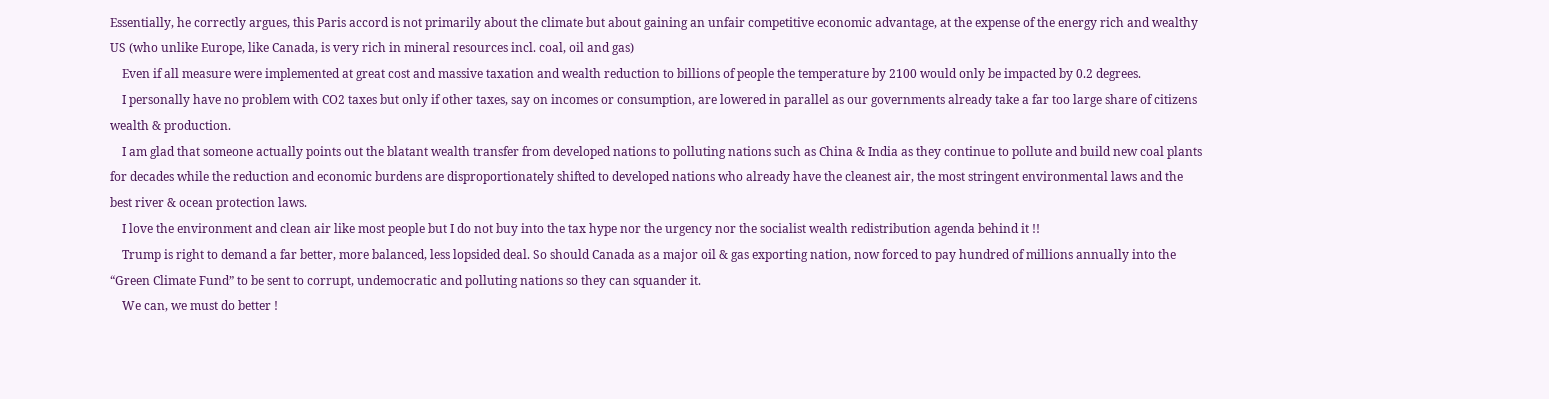Essentially, he correctly argues, this Paris accord is not primarily about the climate but about gaining an unfair competitive economic advantage, at the expense of the energy rich and wealthy US (who unlike Europe, like Canada, is very rich in mineral resources incl. coal, oil and gas)
    Even if all measure were implemented at great cost and massive taxation and wealth reduction to billions of people the temperature by 2100 would only be impacted by 0.2 degrees.
    I personally have no problem with CO2 taxes but only if other taxes, say on incomes or consumption, are lowered in parallel as our governments already take a far too large share of citizens wealth & production.
    I am glad that someone actually points out the blatant wealth transfer from developed nations to polluting nations such as China & India as they continue to pollute and build new coal plants for decades while the reduction and economic burdens are disproportionately shifted to developed nations who already have the cleanest air, the most stringent environmental laws and the best river & ocean protection laws.
    I love the environment and clean air like most people but I do not buy into the tax hype nor the urgency nor the socialist wealth redistribution agenda behind it !!
    Trump is right to demand a far better, more balanced, less lopsided deal. So should Canada as a major oil & gas exporting nation, now forced to pay hundred of millions annually into the “Green Climate Fund” to be sent to corrupt, undemocratic and polluting nations so they can squander it.
    We can, we must do better !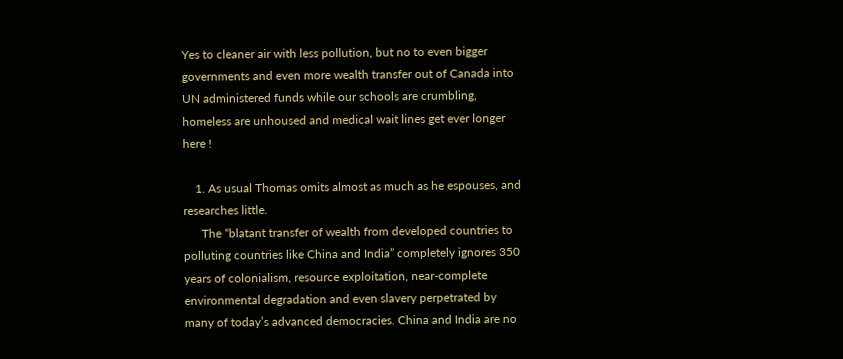Yes to cleaner air with less pollution, but no to even bigger governments and even more wealth transfer out of Canada into UN administered funds while our schools are crumbling, homeless are unhoused and medical wait lines get ever longer here !

    1. As usual Thomas omits almost as much as he espouses, and researches little.
      The “blatant transfer of wealth from developed countries to polluting countries like China and India” completely ignores 350 years of colonialism, resource exploitation, near-complete environmental degradation and even slavery perpetrated by many of today’s advanced democracies. China and India are no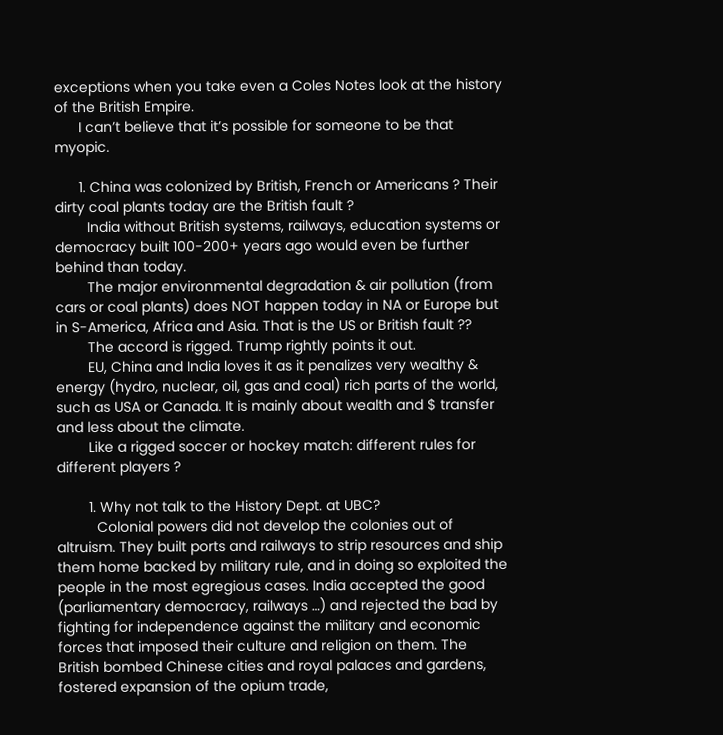exceptions when you take even a Coles Notes look at the history of the British Empire.
      I can’t believe that it’s possible for someone to be that myopic.

      1. China was colonized by British, French or Americans ? Their dirty coal plants today are the British fault ?
        India without British systems, railways, education systems or democracy built 100-200+ years ago would even be further behind than today.
        The major environmental degradation & air pollution (from cars or coal plants) does NOT happen today in NA or Europe but in S-America, Africa and Asia. That is the US or British fault ??
        The accord is rigged. Trump rightly points it out.
        EU, China and India loves it as it penalizes very wealthy & energy (hydro, nuclear, oil, gas and coal) rich parts of the world, such as USA or Canada. It is mainly about wealth and $ transfer and less about the climate.
        Like a rigged soccer or hockey match: different rules for different players ?

        1. Why not talk to the History Dept. at UBC?
          Colonial powers did not develop the colonies out of altruism. They built ports and railways to strip resources and ship them home backed by military rule, and in doing so exploited the people in the most egregious cases. India accepted the good (parliamentary democracy, railways …) and rejected the bad by fighting for independence against the military and economic forces that imposed their culture and religion on them. The British bombed Chinese cities and royal palaces and gardens, fostered expansion of the opium trade,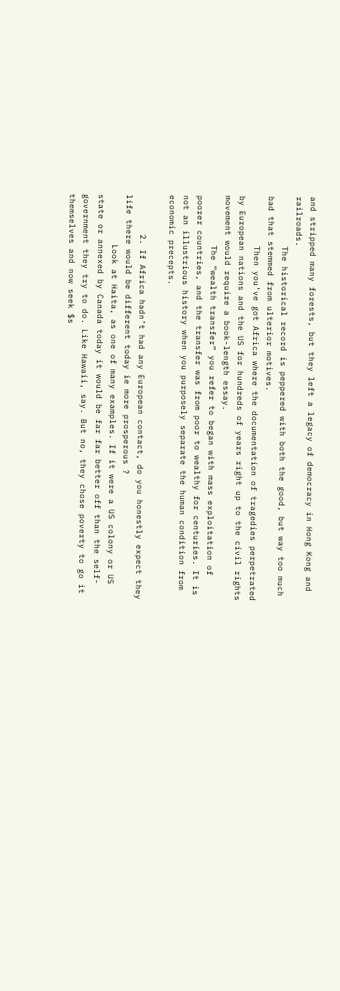and stripped many forests, but they left a legacy of democracy in Hong Kong and railroads.
          The historical record is peppered with both the good, but way too much bad that stemmed from ulterior motives.
          Then you’ve got Africa where the documentation of tragedies perpetrated by European nations and the US for hundreds of years right up to the civil rights movement would require a book-length essay.
          The “wealth transfer” you refer to began with mass exploitation of poorer countries, and the transfer was from poor to wealthy for centuries. It is not an illustrious history when you purposely separate the human condition from economic precepts.

        2. If Africa hadn’t had any European contact, do you honestly expect they life there would be different today ie more prosperous ?
          Look at Haita, as one of many examples. If it were a US colony or US state or annexed by Canada today it would be far far better off than the self-government they try to do. Like Hawaii, say. But no, they chose poverty to go it themselves and now seek $s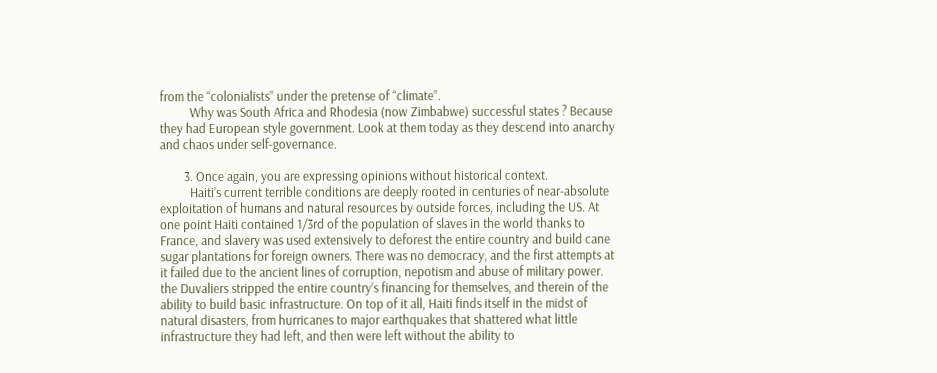from the “colonialists” under the pretense of “climate”.
          Why was South Africa and Rhodesia (now Zimbabwe) successful states ? Because they had European style government. Look at them today as they descend into anarchy and chaos under self-governance.

        3. Once again, you are expressing opinions without historical context.
          Haiti’s current terrible conditions are deeply rooted in centuries of near-absolute exploitation of humans and natural resources by outside forces, including the US. At one point Haiti contained 1/3rd of the population of slaves in the world thanks to France, and slavery was used extensively to deforest the entire country and build cane sugar plantations for foreign owners. There was no democracy, and the first attempts at it failed due to the ancient lines of corruption, nepotism and abuse of military power. the Duvaliers stripped the entire country’s financing for themselves, and therein of the ability to build basic infrastructure. On top of it all, Haiti finds itself in the midst of natural disasters, from hurricanes to major earthquakes that shattered what little infrastructure they had left, and then were left without the ability to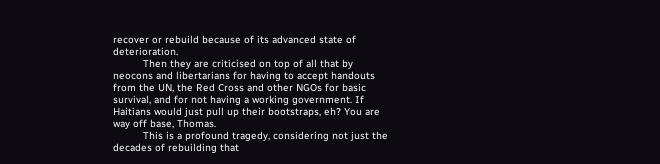recover or rebuild because of its advanced state of deterioration.
          Then they are criticised on top of all that by neocons and libertarians for having to accept handouts from the UN, the Red Cross and other NGOs for basic survival, and for not having a working government. If Haitians would just pull up their bootstraps, eh? You are way off base, Thomas.
          This is a profound tragedy, considering not just the decades of rebuilding that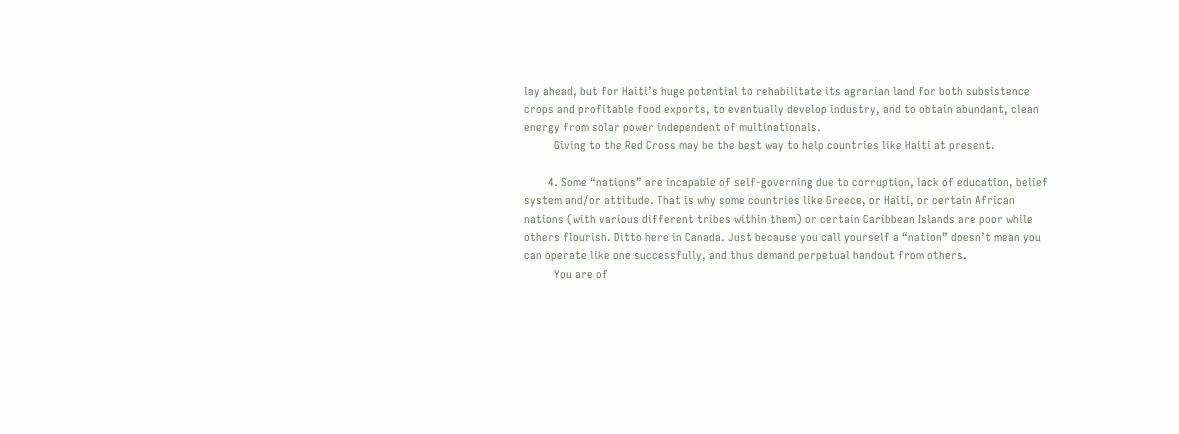lay ahead, but for Haiti’s huge potential to rehabilitate its agrarian land for both subsistence crops and profitable food exports, to eventually develop industry, and to obtain abundant, clean energy from solar power independent of multinationals.
          Giving to the Red Cross may be the best way to help countries like Haiti at present.

        4. Some “nations” are incapable of self-governing due to corruption, lack of education, belief system and/or attitude. That is why some countries like Greece, or Haiti, or certain African nations (with various different tribes within them) or certain Caribbean Islands are poor while others flourish. Ditto here in Canada. Just because you call yourself a “nation” doesn’t mean you can operate like one successfully, and thus demand perpetual handout from others.
          You are of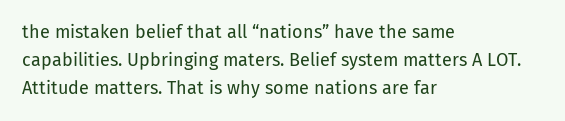the mistaken belief that all “nations” have the same capabilities. Upbringing maters. Belief system matters A LOT. Attitude matters. That is why some nations are far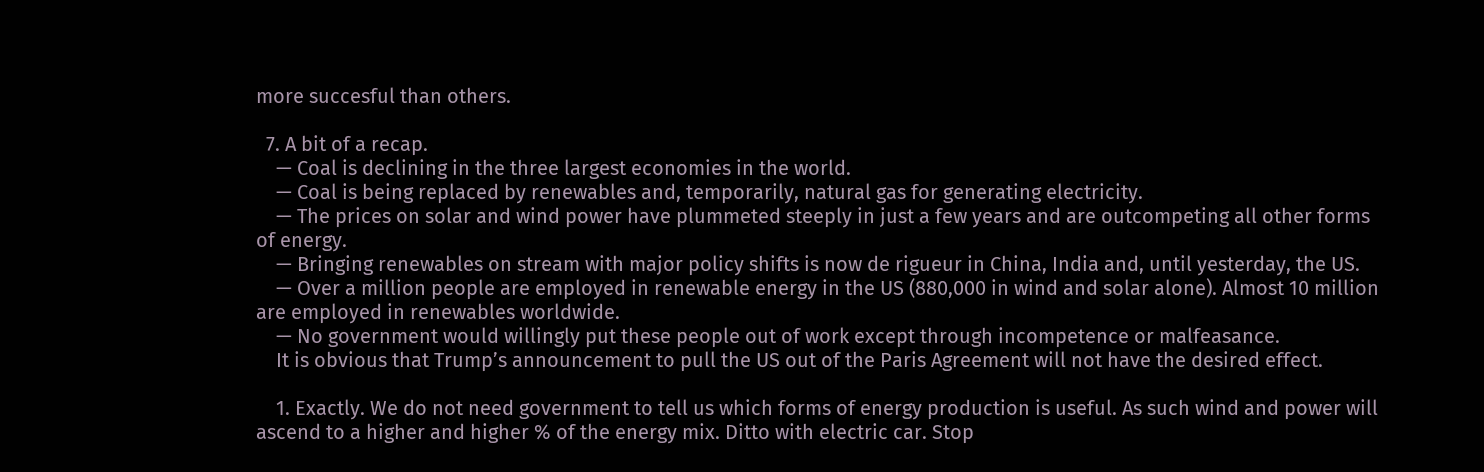more succesful than others.

  7. A bit of a recap.
    — Coal is declining in the three largest economies in the world.
    — Coal is being replaced by renewables and, temporarily, natural gas for generating electricity.
    — The prices on solar and wind power have plummeted steeply in just a few years and are outcompeting all other forms of energy.
    — Bringing renewables on stream with major policy shifts is now de rigueur in China, India and, until yesterday, the US.
    — Over a million people are employed in renewable energy in the US (880,000 in wind and solar alone). Almost 10 million are employed in renewables worldwide.
    — No government would willingly put these people out of work except through incompetence or malfeasance.
    It is obvious that Trump’s announcement to pull the US out of the Paris Agreement will not have the desired effect.

    1. Exactly. We do not need government to tell us which forms of energy production is useful. As such wind and power will ascend to a higher and higher % of the energy mix. Ditto with electric car. Stop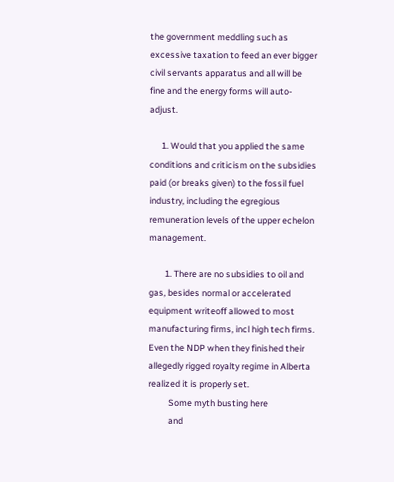the government meddling such as excessive taxation to feed an ever bigger civil servants apparatus and all will be fine and the energy forms will auto-adjust.

      1. Would that you applied the same conditions and criticism on the subsidies paid (or breaks given) to the fossil fuel industry, including the egregious remuneration levels of the upper echelon management.

        1. There are no subsidies to oil and gas, besides normal or accelerated equipment writeoff allowed to most manufacturing firms, incl high tech firms. Even the NDP when they finished their allegedly rigged royalty regime in Alberta realized it is properly set.
          Some myth busting here
          and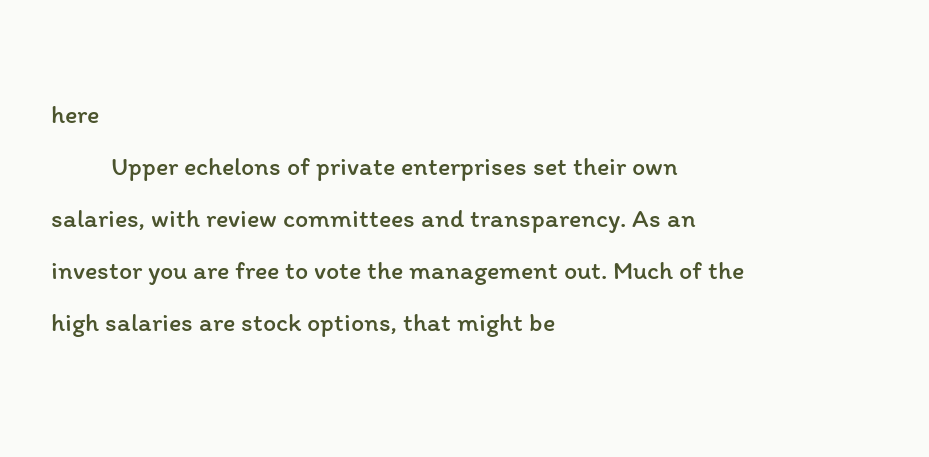here
          Upper echelons of private enterprises set their own salaries, with review committees and transparency. As an investor you are free to vote the management out. Much of the high salaries are stock options, that might be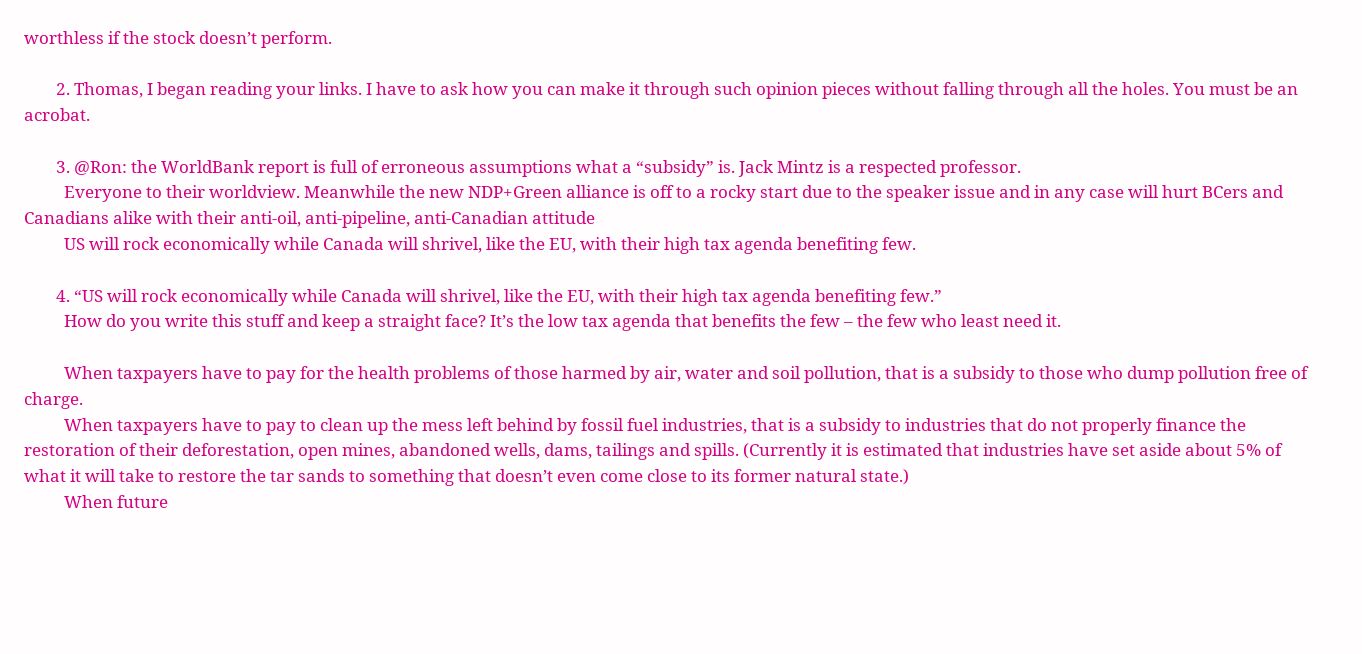worthless if the stock doesn’t perform.

        2. Thomas, I began reading your links. I have to ask how you can make it through such opinion pieces without falling through all the holes. You must be an acrobat.

        3. @Ron: the WorldBank report is full of erroneous assumptions what a “subsidy” is. Jack Mintz is a respected professor.
          Everyone to their worldview. Meanwhile the new NDP+Green alliance is off to a rocky start due to the speaker issue and in any case will hurt BCers and Canadians alike with their anti-oil, anti-pipeline, anti-Canadian attitude
          US will rock economically while Canada will shrivel, like the EU, with their high tax agenda benefiting few.

        4. “US will rock economically while Canada will shrivel, like the EU, with their high tax agenda benefiting few.”
          How do you write this stuff and keep a straight face? It’s the low tax agenda that benefits the few – the few who least need it.

          When taxpayers have to pay for the health problems of those harmed by air, water and soil pollution, that is a subsidy to those who dump pollution free of charge.
          When taxpayers have to pay to clean up the mess left behind by fossil fuel industries, that is a subsidy to industries that do not properly finance the restoration of their deforestation, open mines, abandoned wells, dams, tailings and spills. (Currently it is estimated that industries have set aside about 5% of what it will take to restore the tar sands to something that doesn’t even come close to its former natural state.)
          When future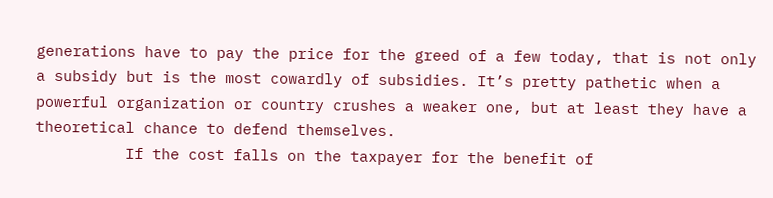generations have to pay the price for the greed of a few today, that is not only a subsidy but is the most cowardly of subsidies. It’s pretty pathetic when a powerful organization or country crushes a weaker one, but at least they have a theoretical chance to defend themselves.
          If the cost falls on the taxpayer for the benefit of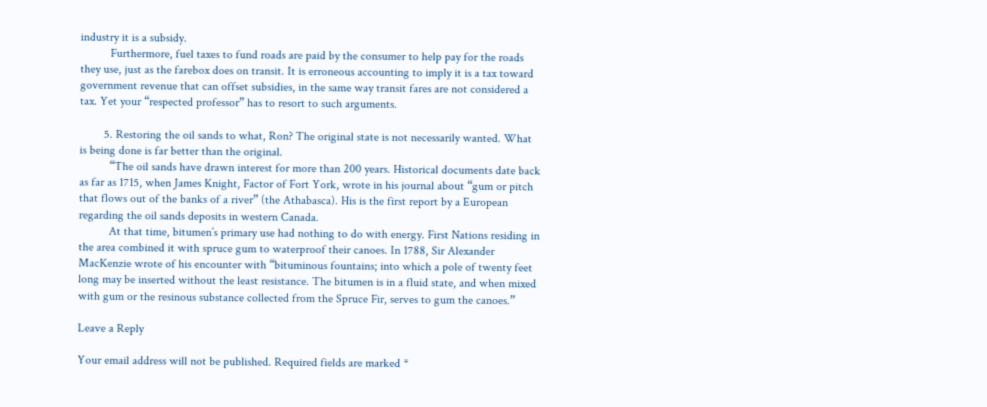industry it is a subsidy.
          Furthermore, fuel taxes to fund roads are paid by the consumer to help pay for the roads they use, just as the farebox does on transit. It is erroneous accounting to imply it is a tax toward government revenue that can offset subsidies, in the same way transit fares are not considered a tax. Yet your “respected professor” has to resort to such arguments.

        5. Restoring the oil sands to what, Ron? The original state is not necessarily wanted. What is being done is far better than the original.
          “The oil sands have drawn interest for more than 200 years. Historical documents date back as far as 1715, when James Knight, Factor of Fort York, wrote in his journal about “gum or pitch that flows out of the banks of a river” (the Athabasca). His is the first report by a European regarding the oil sands deposits in western Canada.
          At that time, bitumen’s primary use had nothing to do with energy. First Nations residing in the area combined it with spruce gum to waterproof their canoes. In 1788, Sir Alexander MacKenzie wrote of his encounter with “bituminous fountains; into which a pole of twenty feet long may be inserted without the least resistance. The bitumen is in a fluid state, and when mixed with gum or the resinous substance collected from the Spruce Fir, serves to gum the canoes.”

Leave a Reply

Your email address will not be published. Required fields are marked *